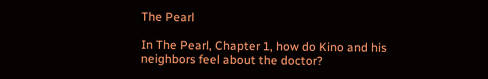The Pearl

In The Pearl, Chapter 1, how do Kino and his neighbors feel about the doctor?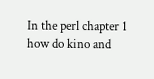In the perl chapter 1 how do kino and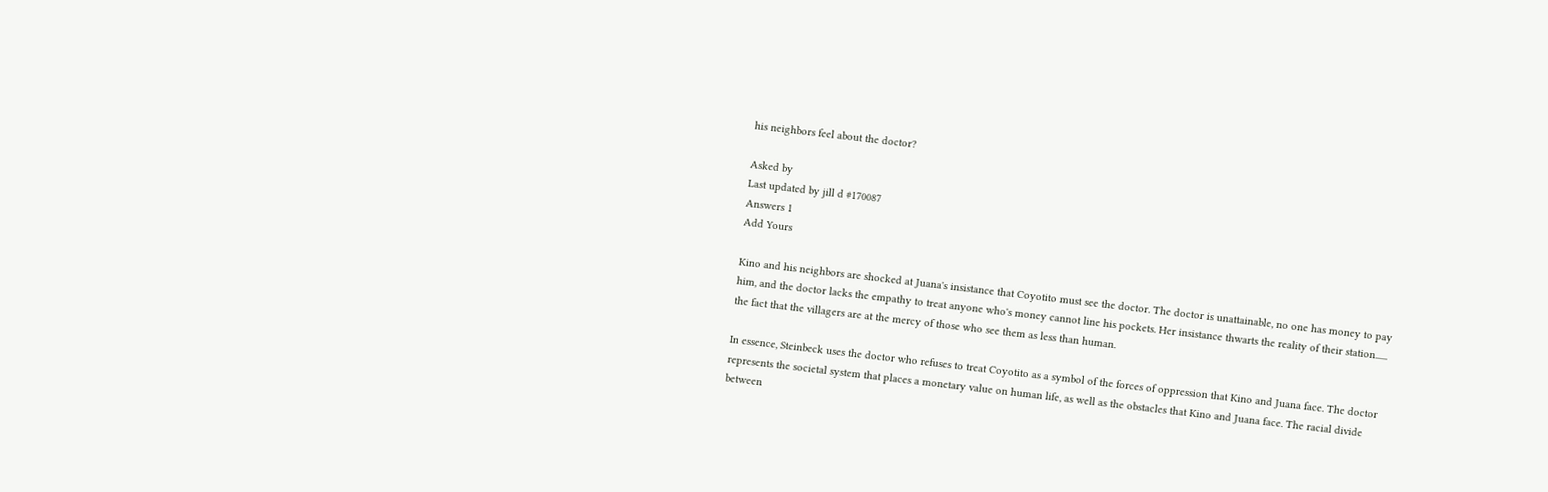his neighbors feel about the doctor?

Asked by
Last updated by jill d #170087
Answers 1
Add Yours

Kino and his neighbors are shocked at Juana's insistance that Coyotito must see the doctor. The doctor is unattainable, no one has money to pay him, and the doctor lacks the empathy to treat anyone who's money cannot line his pockets. Her insistance thwarts the reality of their station...... the fact that the villagers are at the mercy of those who see them as less than human.

In essence, Steinbeck uses the doctor who refuses to treat Coyotito as a symbol of the forces of oppression that Kino and Juana face. The doctor represents the societal system that places a monetary value on human life, as well as the obstacles that Kino and Juana face. The racial divide between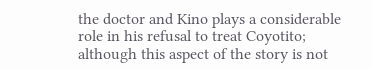the doctor and Kino plays a considerable role in his refusal to treat Coyotito; although this aspect of the story is not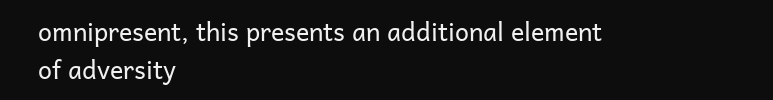omnipresent, this presents an additional element of adversity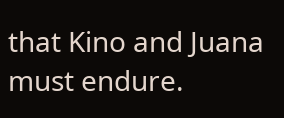that Kino and Juana must endure.